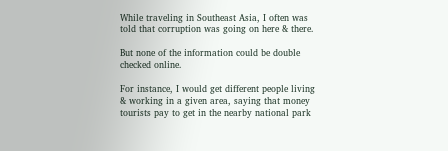While traveling in Southeast Asia, I often was told that corruption was going on here & there.

But none of the information could be double checked online.

For instance, I would get different people living & working in a given area, saying that money tourists pay to get in the nearby national park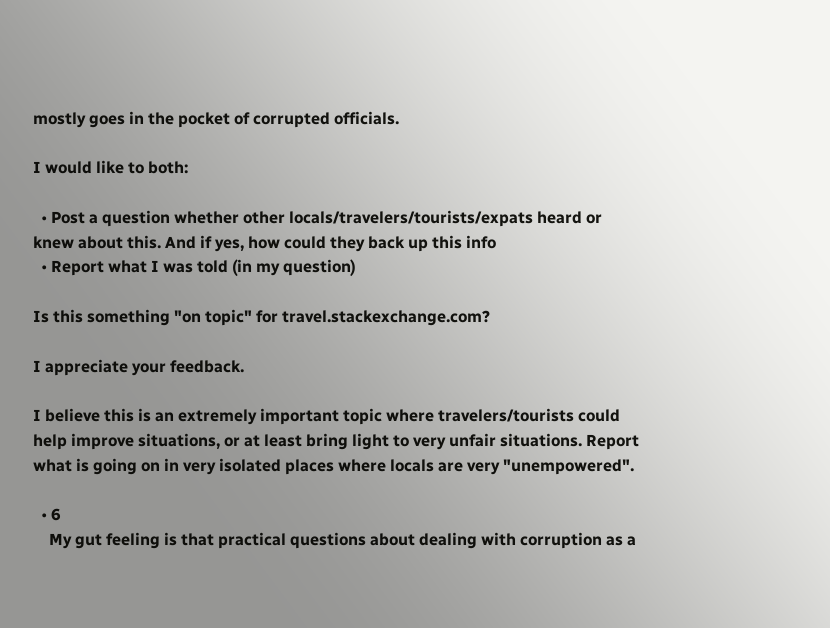mostly goes in the pocket of corrupted officials.

I would like to both:

  • Post a question whether other locals/travelers/tourists/expats heard or knew about this. And if yes, how could they back up this info
  • Report what I was told (in my question)

Is this something "on topic" for travel.stackexchange.com?

I appreciate your feedback.

I believe this is an extremely important topic where travelers/tourists could help improve situations, or at least bring light to very unfair situations. Report what is going on in very isolated places where locals are very "unempowered".

  • 6
    My gut feeling is that practical questions about dealing with corruption as a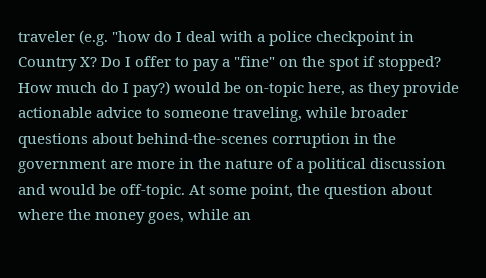traveler (e.g. "how do I deal with a police checkpoint in Country X? Do I offer to pay a "fine" on the spot if stopped? How much do I pay?) would be on-topic here, as they provide actionable advice to someone traveling, while broader questions about behind-the-scenes corruption in the government are more in the nature of a political discussion and would be off-topic. At some point, the question about where the money goes, while an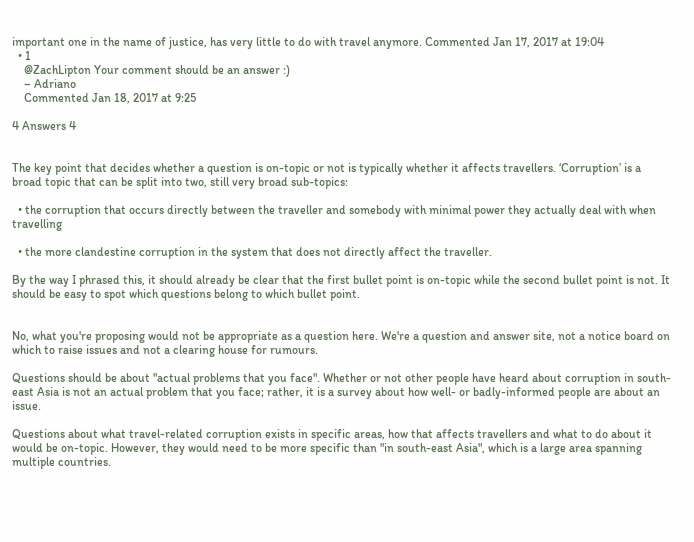important one in the name of justice, has very little to do with travel anymore. Commented Jan 17, 2017 at 19:04
  • 1
    @ZachLipton Your comment should be an answer :)
    – Adriano
    Commented Jan 18, 2017 at 9:25

4 Answers 4


The key point that decides whether a question is on-topic or not is typically whether it affects travellers. ‘Corruption’ is a broad topic that can be split into two, still very broad sub-topics:

  • the corruption that occurs directly between the traveller and somebody with minimal power they actually deal with when travelling

  • the more clandestine corruption in the system that does not directly affect the traveller.

By the way I phrased this, it should already be clear that the first bullet point is on-topic while the second bullet point is not. It should be easy to spot which questions belong to which bullet point.


No, what you're proposing would not be appropriate as a question here. We're a question and answer site, not a notice board on which to raise issues and not a clearing house for rumours.

Questions should be about "actual problems that you face". Whether or not other people have heard about corruption in south-east Asia is not an actual problem that you face; rather, it is a survey about how well- or badly-informed people are about an issue.

Questions about what travel-related corruption exists in specific areas, how that affects travellers and what to do about it would be on-topic. However, they would need to be more specific than "in south-east Asia", which is a large area spanning multiple countries.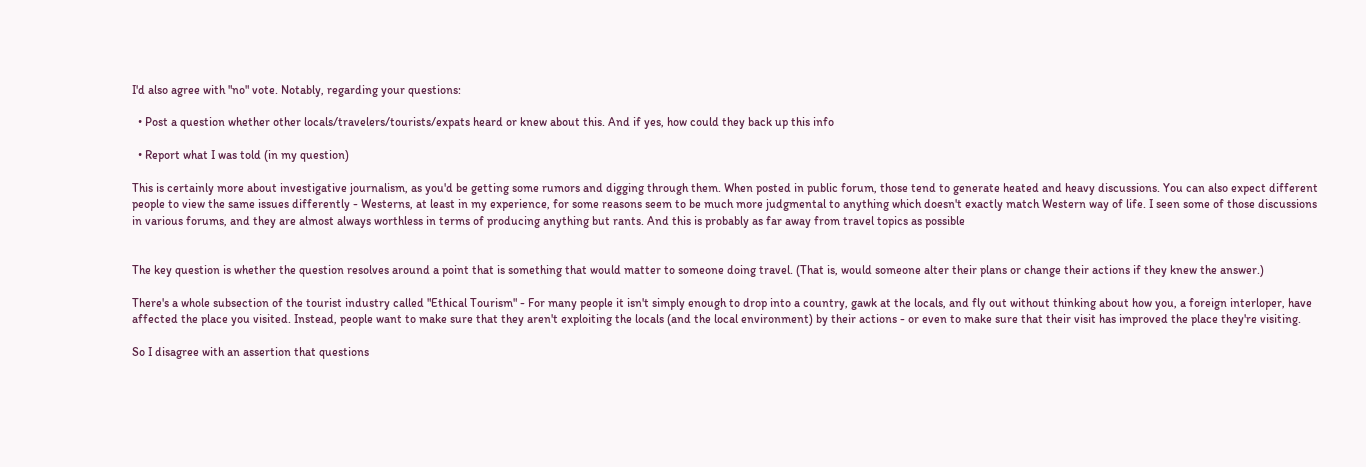I'd also agree with "no" vote. Notably, regarding your questions:

  • Post a question whether other locals/travelers/tourists/expats heard or knew about this. And if yes, how could they back up this info

  • Report what I was told (in my question)

This is certainly more about investigative journalism, as you'd be getting some rumors and digging through them. When posted in public forum, those tend to generate heated and heavy discussions. You can also expect different people to view the same issues differently - Westerns, at least in my experience, for some reasons seem to be much more judgmental to anything which doesn't exactly match Western way of life. I seen some of those discussions in various forums, and they are almost always worthless in terms of producing anything but rants. And this is probably as far away from travel topics as possible


The key question is whether the question resolves around a point that is something that would matter to someone doing travel. (That is, would someone alter their plans or change their actions if they knew the answer.)

There's a whole subsection of the tourist industry called "Ethical Tourism" - For many people it isn't simply enough to drop into a country, gawk at the locals, and fly out without thinking about how you, a foreign interloper, have affected the place you visited. Instead, people want to make sure that they aren't exploiting the locals (and the local environment) by their actions - or even to make sure that their visit has improved the place they're visiting.

So I disagree with an assertion that questions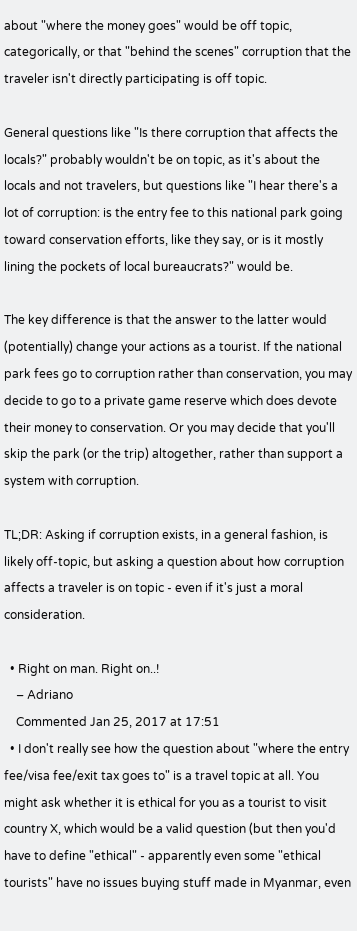about "where the money goes" would be off topic, categorically, or that "behind the scenes" corruption that the traveler isn't directly participating is off topic.

General questions like "Is there corruption that affects the locals?" probably wouldn't be on topic, as it's about the locals and not travelers, but questions like "I hear there's a lot of corruption: is the entry fee to this national park going toward conservation efforts, like they say, or is it mostly lining the pockets of local bureaucrats?" would be.

The key difference is that the answer to the latter would (potentially) change your actions as a tourist. If the national park fees go to corruption rather than conservation, you may decide to go to a private game reserve which does devote their money to conservation. Or you may decide that you'll skip the park (or the trip) altogether, rather than support a system with corruption.

TL;DR: Asking if corruption exists, in a general fashion, is likely off-topic, but asking a question about how corruption affects a traveler is on topic - even if it's just a moral consideration.

  • Right on man. Right on..!
    – Adriano
    Commented Jan 25, 2017 at 17:51
  • I don't really see how the question about "where the entry fee/visa fee/exit tax goes to" is a travel topic at all. You might ask whether it is ethical for you as a tourist to visit country X, which would be a valid question (but then you'd have to define "ethical" - apparently even some "ethical tourists" have no issues buying stuff made in Myanmar, even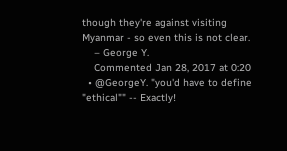though they're against visiting Myanmar - so even this is not clear.
    – George Y.
    Commented Jan 28, 2017 at 0:20
  • @GeorgeY. "you'd have to define "ethical"" -- Exactly!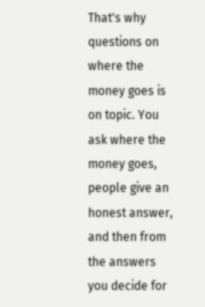That's why questions on where the money goes is on topic. You ask where the money goes, people give an honest answer, and then from the answers you decide for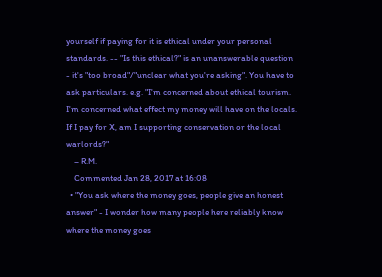yourself if paying for it is ethical under your personal standards. -- "Is this ethical?" is an unanswerable question - it's "too broad"/"unclear what you're asking". You have to ask particulars. e.g. "I'm concerned about ethical tourism. I'm concerned what effect my money will have on the locals. If I pay for X, am I supporting conservation or the local warlords?"
    – R.M.
    Commented Jan 28, 2017 at 16:08
  • "You ask where the money goes, people give an honest answer" - I wonder how many people here reliably know where the money goes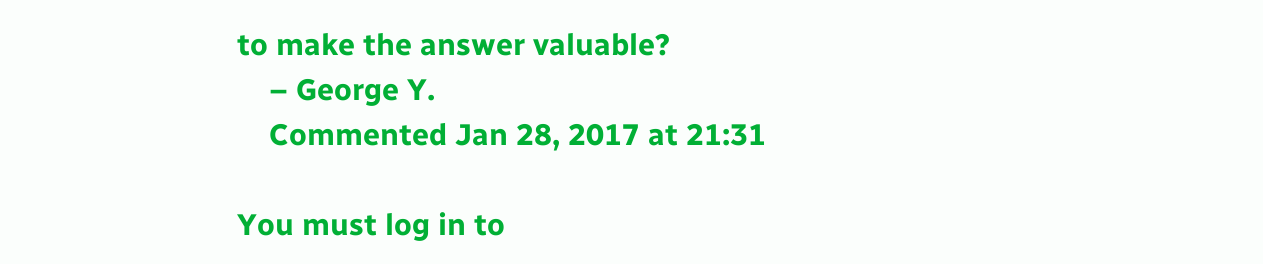to make the answer valuable?
    – George Y.
    Commented Jan 28, 2017 at 21:31

You must log in to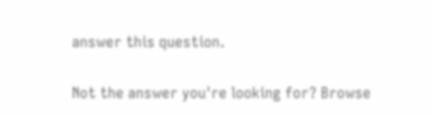answer this question.

Not the answer you're looking for? Browse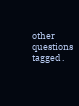other questions tagged .